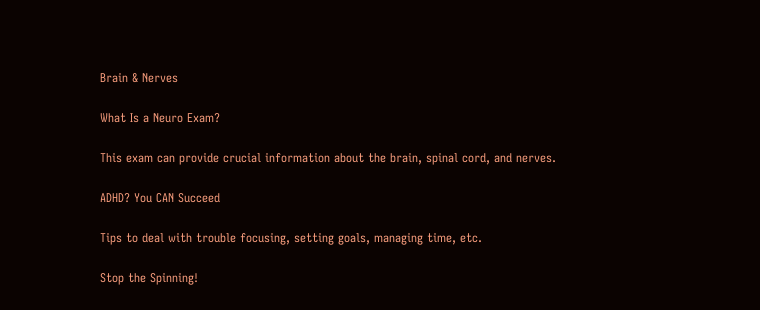Brain & Nerves

What Is a Neuro Exam?

This exam can provide crucial information about the brain, spinal cord, and nerves.

ADHD? You CAN Succeed

Tips to deal with trouble focusing, setting goals, managing time, etc.

Stop the Spinning!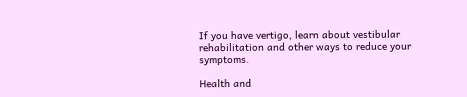If you have vertigo, learn about vestibular rehabilitation and other ways to reduce your symptoms.

Health and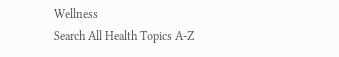Wellness
Search All Health Topics A-Z